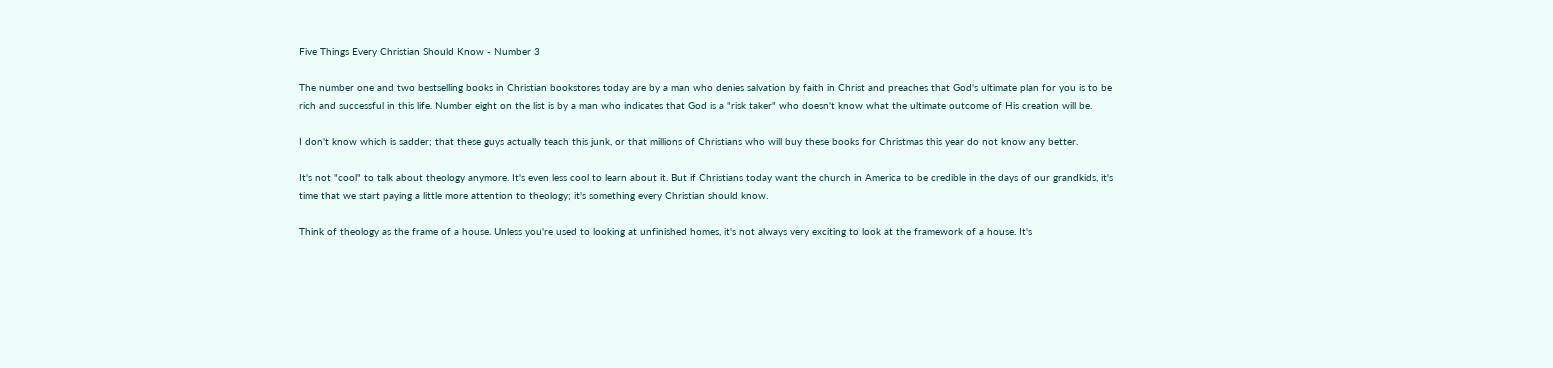Five Things Every Christian Should Know - Number 3

The number one and two bestselling books in Christian bookstores today are by a man who denies salvation by faith in Christ and preaches that God's ultimate plan for you is to be rich and successful in this life. Number eight on the list is by a man who indicates that God is a "risk taker" who doesn't know what the ultimate outcome of His creation will be.

I don't know which is sadder; that these guys actually teach this junk, or that millions of Christians who will buy these books for Christmas this year do not know any better.

It's not "cool" to talk about theology anymore. It's even less cool to learn about it. But if Christians today want the church in America to be credible in the days of our grandkids, it's time that we start paying a little more attention to theology; it's something every Christian should know.

Think of theology as the frame of a house. Unless you're used to looking at unfinished homes, it's not always very exciting to look at the framework of a house. It's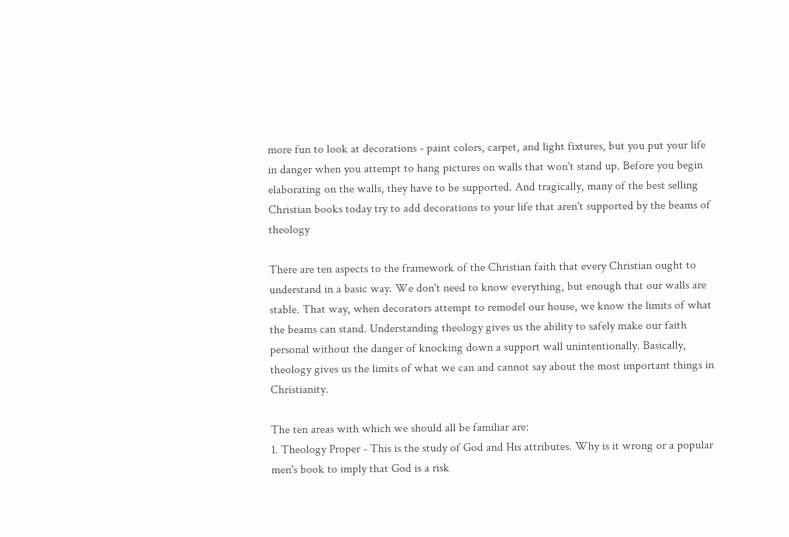more fun to look at decorations - paint colors, carpet, and light fixtures, but you put your life in danger when you attempt to hang pictures on walls that won't stand up. Before you begin elaborating on the walls, they have to be supported. And tragically, many of the best selling Christian books today try to add decorations to your life that aren't supported by the beams of theology

There are ten aspects to the framework of the Christian faith that every Christian ought to understand in a basic way. We don't need to know everything, but enough that our walls are stable. That way, when decorators attempt to remodel our house, we know the limits of what the beams can stand. Understanding theology gives us the ability to safely make our faith personal without the danger of knocking down a support wall unintentionally. Basically, theology gives us the limits of what we can and cannot say about the most important things in Christianity.

The ten areas with which we should all be familiar are:
1. Theology Proper - This is the study of God and His attributes. Why is it wrong or a popular men's book to imply that God is a risk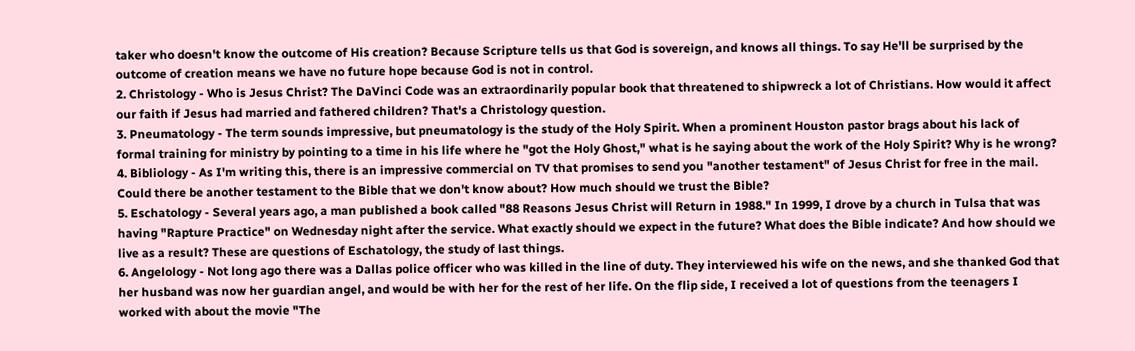taker who doesn't know the outcome of His creation? Because Scripture tells us that God is sovereign, and knows all things. To say He'll be surprised by the outcome of creation means we have no future hope because God is not in control.
2. Christology - Who is Jesus Christ? The DaVinci Code was an extraordinarily popular book that threatened to shipwreck a lot of Christians. How would it affect our faith if Jesus had married and fathered children? That's a Christology question.
3. Pneumatology - The term sounds impressive, but pneumatology is the study of the Holy Spirit. When a prominent Houston pastor brags about his lack of formal training for ministry by pointing to a time in his life where he "got the Holy Ghost," what is he saying about the work of the Holy Spirit? Why is he wrong?
4. Bibliology - As I'm writing this, there is an impressive commercial on TV that promises to send you "another testament" of Jesus Christ for free in the mail. Could there be another testament to the Bible that we don't know about? How much should we trust the Bible?
5. Eschatology - Several years ago, a man published a book called "88 Reasons Jesus Christ will Return in 1988." In 1999, I drove by a church in Tulsa that was having "Rapture Practice" on Wednesday night after the service. What exactly should we expect in the future? What does the Bible indicate? And how should we live as a result? These are questions of Eschatology, the study of last things.
6. Angelology - Not long ago there was a Dallas police officer who was killed in the line of duty. They interviewed his wife on the news, and she thanked God that her husband was now her guardian angel, and would be with her for the rest of her life. On the flip side, I received a lot of questions from the teenagers I worked with about the movie "The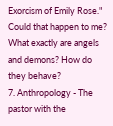Exorcism of Emily Rose." Could that happen to me? What exactly are angels and demons? How do they behave?
7. Anthropology - The pastor with the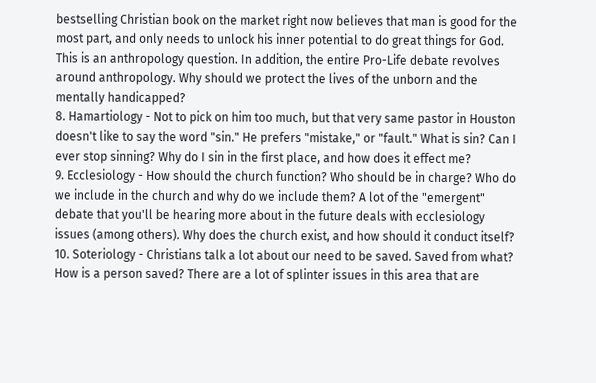bestselling Christian book on the market right now believes that man is good for the most part, and only needs to unlock his inner potential to do great things for God. This is an anthropology question. In addition, the entire Pro-Life debate revolves around anthropology. Why should we protect the lives of the unborn and the mentally handicapped?
8. Hamartiology - Not to pick on him too much, but that very same pastor in Houston doesn't like to say the word "sin." He prefers "mistake," or "fault." What is sin? Can I ever stop sinning? Why do I sin in the first place, and how does it effect me?
9. Ecclesiology - How should the church function? Who should be in charge? Who do we include in the church and why do we include them? A lot of the "emergent" debate that you'll be hearing more about in the future deals with ecclesiology issues (among others). Why does the church exist, and how should it conduct itself?
10. Soteriology - Christians talk a lot about our need to be saved. Saved from what? How is a person saved? There are a lot of splinter issues in this area that are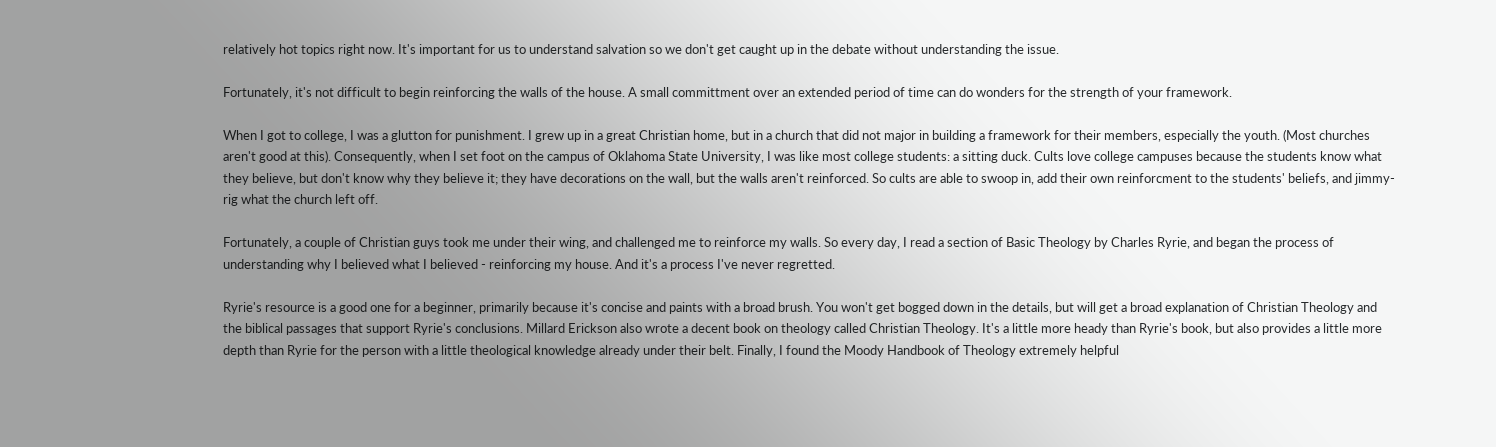relatively hot topics right now. It's important for us to understand salvation so we don't get caught up in the debate without understanding the issue.

Fortunately, it's not difficult to begin reinforcing the walls of the house. A small committment over an extended period of time can do wonders for the strength of your framework.

When I got to college, I was a glutton for punishment. I grew up in a great Christian home, but in a church that did not major in building a framework for their members, especially the youth. (Most churches aren't good at this). Consequently, when I set foot on the campus of Oklahoma State University, I was like most college students: a sitting duck. Cults love college campuses because the students know what they believe, but don't know why they believe it; they have decorations on the wall, but the walls aren't reinforced. So cults are able to swoop in, add their own reinforcment to the students' beliefs, and jimmy-rig what the church left off.

Fortunately, a couple of Christian guys took me under their wing, and challenged me to reinforce my walls. So every day, I read a section of Basic Theology by Charles Ryrie, and began the process of understanding why I believed what I believed - reinforcing my house. And it's a process I've never regretted.

Ryrie's resource is a good one for a beginner, primarily because it's concise and paints with a broad brush. You won't get bogged down in the details, but will get a broad explanation of Christian Theology and the biblical passages that support Ryrie's conclusions. Millard Erickson also wrote a decent book on theology called Christian Theology. It's a little more heady than Ryrie's book, but also provides a little more depth than Ryrie for the person with a little theological knowledge already under their belt. Finally, I found the Moody Handbook of Theology extremely helpful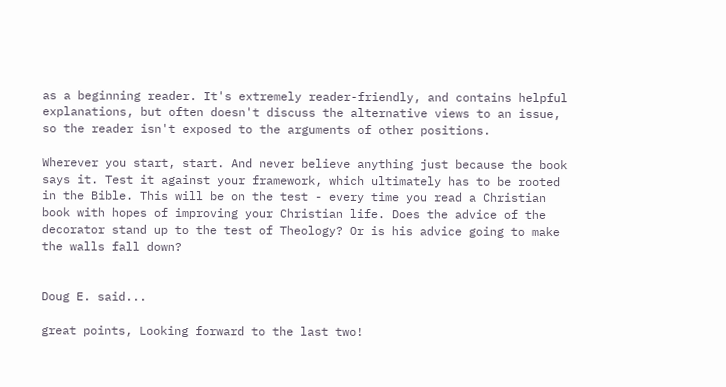as a beginning reader. It's extremely reader-friendly, and contains helpful explanations, but often doesn't discuss the alternative views to an issue, so the reader isn't exposed to the arguments of other positions.

Wherever you start, start. And never believe anything just because the book says it. Test it against your framework, which ultimately has to be rooted in the Bible. This will be on the test - every time you read a Christian book with hopes of improving your Christian life. Does the advice of the decorator stand up to the test of Theology? Or is his advice going to make the walls fall down?


Doug E. said...

great points, Looking forward to the last two!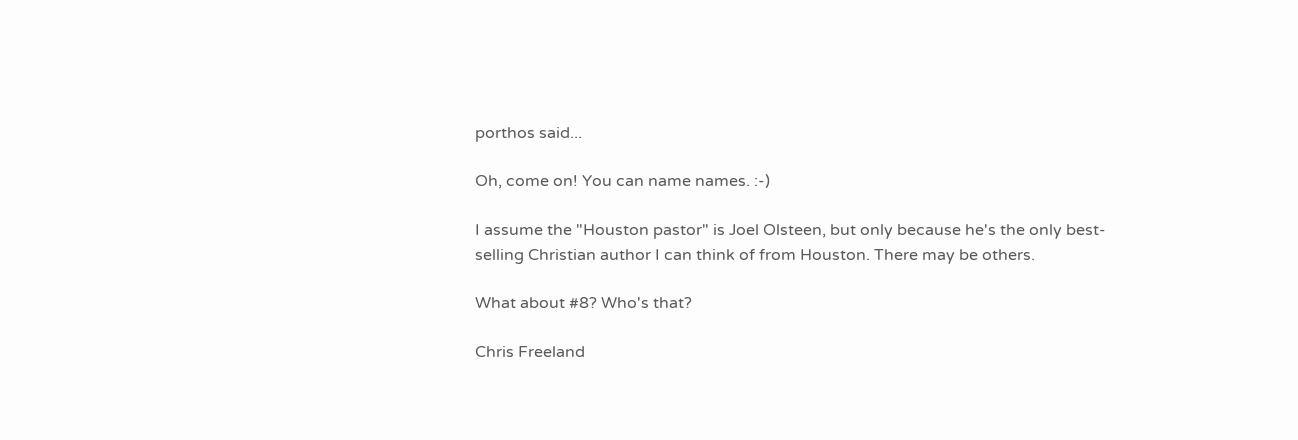porthos said...

Oh, come on! You can name names. :-)

I assume the "Houston pastor" is Joel Olsteen, but only because he's the only best-selling Christian author I can think of from Houston. There may be others.

What about #8? Who's that?

Chris Freeland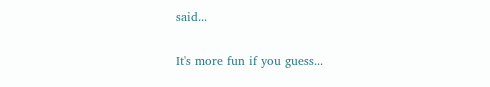said...

It's more fun if you guess...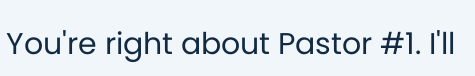You're right about Pastor #1. I'll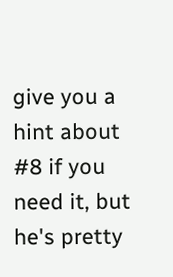give you a hint about #8 if you need it, but he's pretty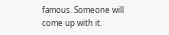famous. Someone will come up with it.